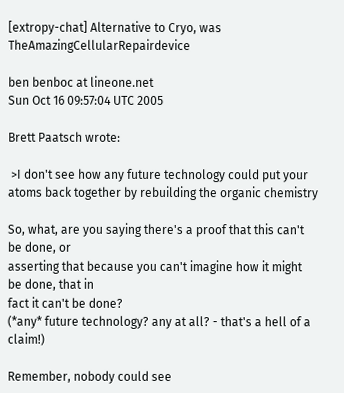[extropy-chat] Alternative to Cryo, was TheAmazingCellularRepairdevice

ben benboc at lineone.net
Sun Oct 16 09:57:04 UTC 2005

Brett Paatsch wrote:

 >I don't see how any future technology could put your
atoms back together by rebuilding the organic chemistry

So, what, are you saying there's a proof that this can't be done, or
asserting that because you can't imagine how it might be done, that in
fact it can't be done?
(*any* future technology? any at all? - that's a hell of a claim!)

Remember, nobody could see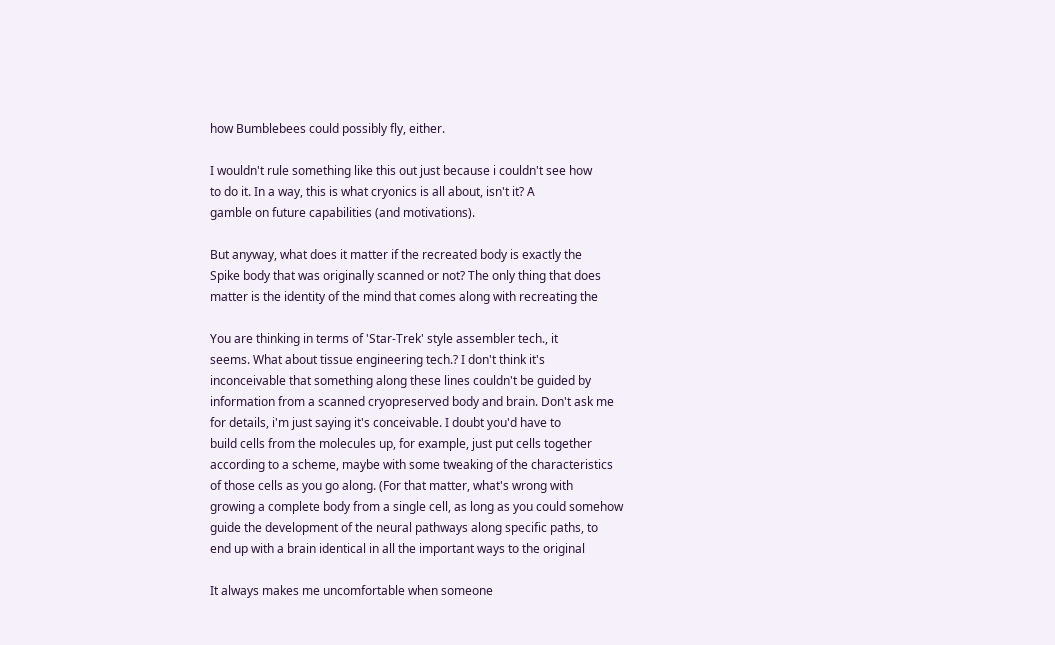how Bumblebees could possibly fly, either.

I wouldn't rule something like this out just because i couldn't see how
to do it. In a way, this is what cryonics is all about, isn't it? A
gamble on future capabilities (and motivations).

But anyway, what does it matter if the recreated body is exactly the
Spike body that was originally scanned or not? The only thing that does
matter is the identity of the mind that comes along with recreating the

You are thinking in terms of 'Star-Trek' style assembler tech., it
seems. What about tissue engineering tech.? I don't think it's
inconceivable that something along these lines couldn't be guided by
information from a scanned cryopreserved body and brain. Don't ask me
for details, i'm just saying it's conceivable. I doubt you'd have to
build cells from the molecules up, for example, just put cells together
according to a scheme, maybe with some tweaking of the characteristics
of those cells as you go along. (For that matter, what's wrong with
growing a complete body from a single cell, as long as you could somehow
guide the development of the neural pathways along specific paths, to
end up with a brain identical in all the important ways to the original

It always makes me uncomfortable when someone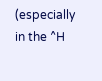(especially in the ^H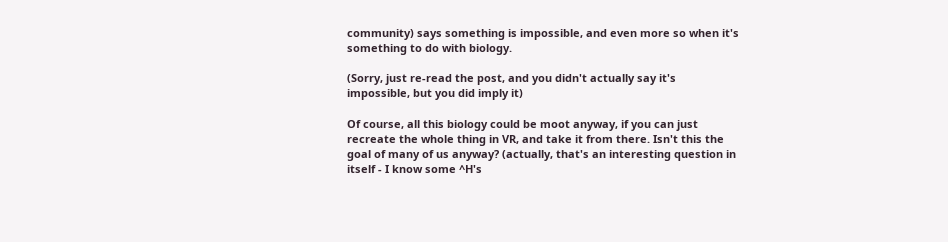community) says something is impossible, and even more so when it's
something to do with biology.

(Sorry, just re-read the post, and you didn't actually say it's
impossible, but you did imply it)

Of course, all this biology could be moot anyway, if you can just
recreate the whole thing in VR, and take it from there. Isn't this the
goal of many of us anyway? (actually, that's an interesting question in
itself - I know some ^H's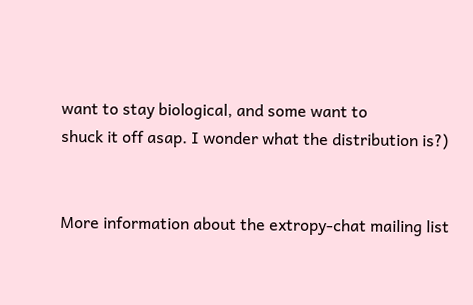want to stay biological, and some want to
shuck it off asap. I wonder what the distribution is?)


More information about the extropy-chat mailing list